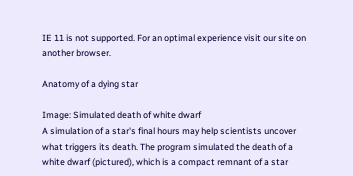IE 11 is not supported. For an optimal experience visit our site on another browser.

Anatomy of a dying star

Image: Simulated death of white dwarf
A simulation of a star's final hours may help scientists uncover what triggers its death. The program simulated the death of a white dwarf (pictured), which is a compact remnant of a star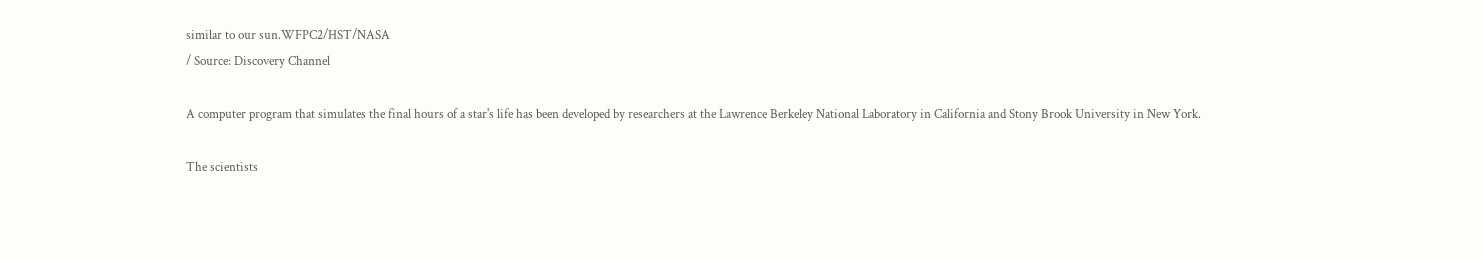similar to our sun.WFPC2/HST/NASA
/ Source: Discovery Channel

A computer program that simulates the final hours of a star's life has been developed by researchers at the Lawrence Berkeley National Laboratory in California and Stony Brook University in New York.

The scientists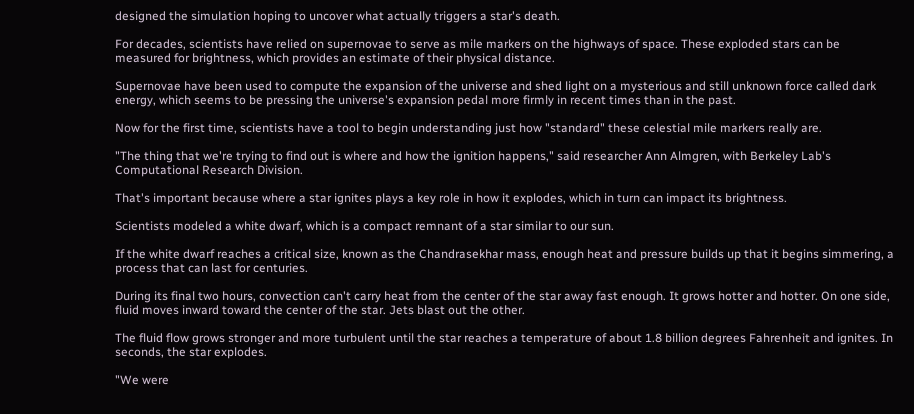designed the simulation hoping to uncover what actually triggers a star's death.

For decades, scientists have relied on supernovae to serve as mile markers on the highways of space. These exploded stars can be measured for brightness, which provides an estimate of their physical distance.

Supernovae have been used to compute the expansion of the universe and shed light on a mysterious and still unknown force called dark energy, which seems to be pressing the universe's expansion pedal more firmly in recent times than in the past.

Now for the first time, scientists have a tool to begin understanding just how "standard" these celestial mile markers really are.

"The thing that we're trying to find out is where and how the ignition happens," said researcher Ann Almgren, with Berkeley Lab's Computational Research Division.

That's important because where a star ignites plays a key role in how it explodes, which in turn can impact its brightness.

Scientists modeled a white dwarf, which is a compact remnant of a star similar to our sun.

If the white dwarf reaches a critical size, known as the Chandrasekhar mass, enough heat and pressure builds up that it begins simmering, a process that can last for centuries.

During its final two hours, convection can't carry heat from the center of the star away fast enough. It grows hotter and hotter. On one side, fluid moves inward toward the center of the star. Jets blast out the other.

The fluid flow grows stronger and more turbulent until the star reaches a temperature of about 1.8 billion degrees Fahrenheit and ignites. In seconds, the star explodes.

"We were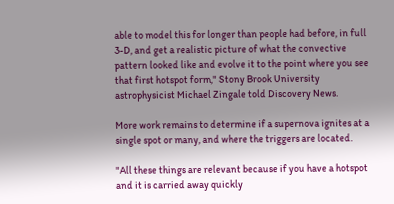able to model this for longer than people had before, in full 3-D, and get a realistic picture of what the convective pattern looked like and evolve it to the point where you see that first hotspot form," Stony Brook University astrophysicist Michael Zingale told Discovery News.

More work remains to determine if a supernova ignites at a single spot or many, and where the triggers are located.

"All these things are relevant because if you have a hotspot and it is carried away quickly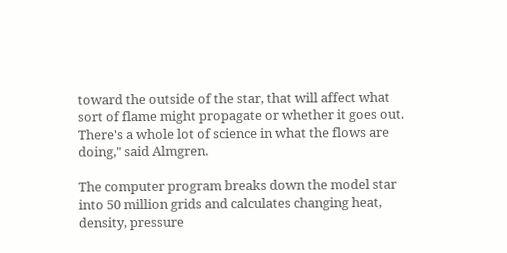toward the outside of the star, that will affect what sort of flame might propagate or whether it goes out. There's a whole lot of science in what the flows are doing," said Almgren.

The computer program breaks down the model star into 50 million grids and calculates changing heat, density, pressure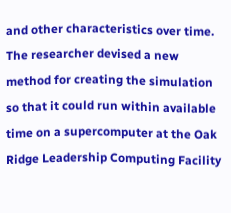and other characteristics over time. The researcher devised a new method for creating the simulation so that it could run within available time on a supercomputer at the Oak Ridge Leadership Computing Facility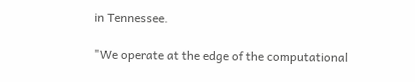in Tennessee.

"We operate at the edge of the computational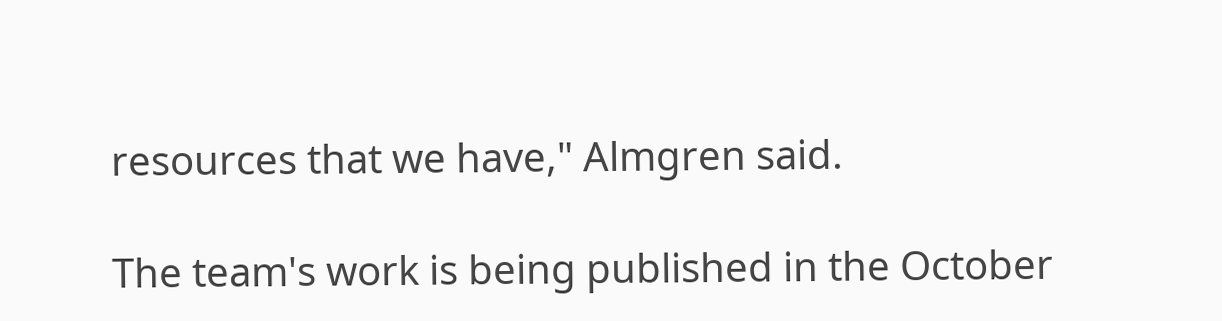resources that we have," Almgren said.

The team's work is being published in the October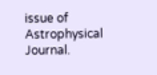issue of Astrophysical Journal.